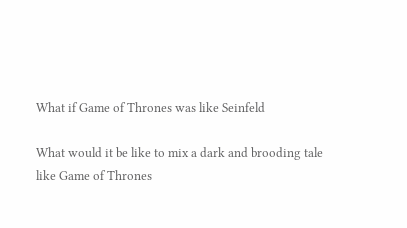What if Game of Thrones was like Seinfeld

What would it be like to mix a dark and brooding tale like Game of Thrones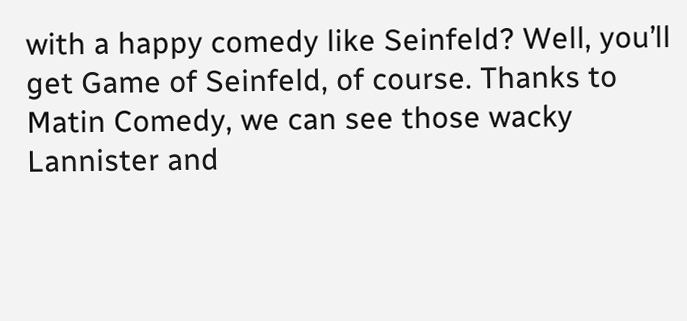with a happy comedy like Seinfeld? Well, you’ll get Game of Seinfeld, of course. Thanks to Matin Comedy, we can see those wacky Lannister and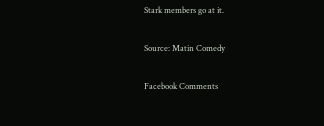Stark members go at it.

Source: Matin Comedy

Facebook Comments